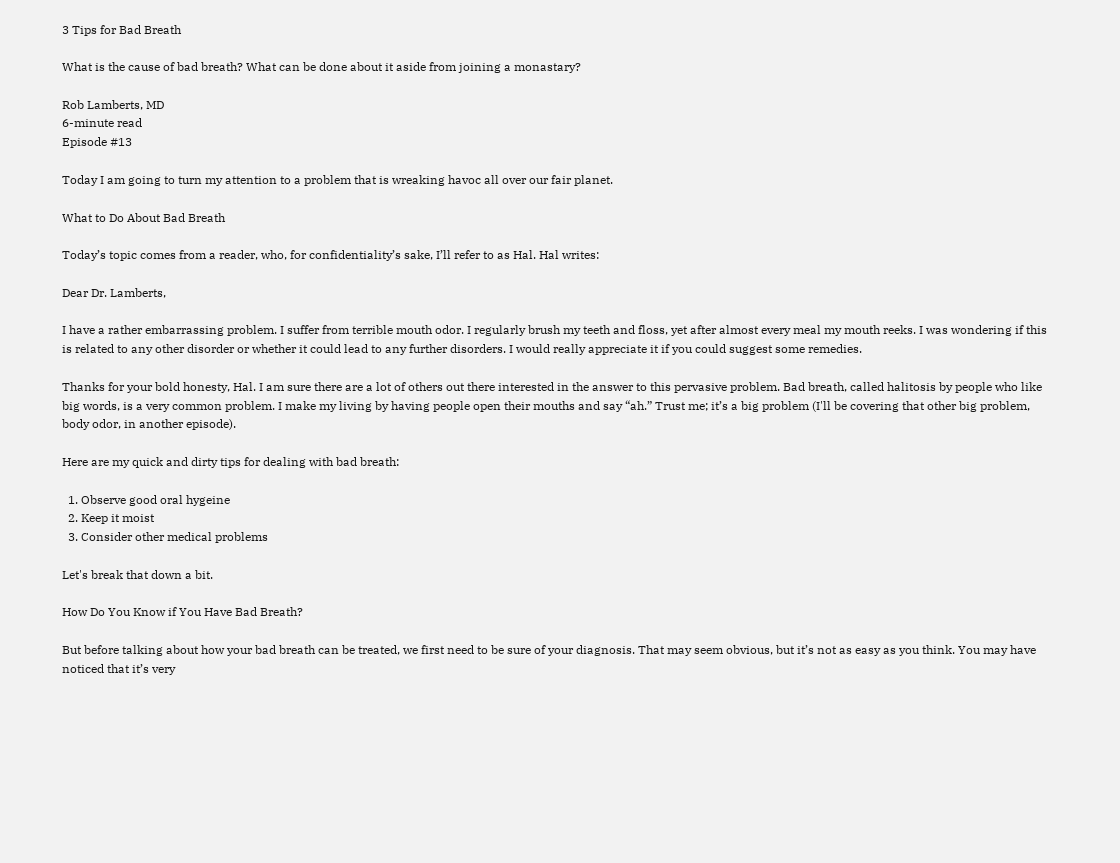3 Tips for Bad Breath

What is the cause of bad breath? What can be done about it aside from joining a monastary?

Rob Lamberts, MD
6-minute read
Episode #13

Today I am going to turn my attention to a problem that is wreaking havoc all over our fair planet.

What to Do About Bad Breath

Today’s topic comes from a reader, who, for confidentiality’s sake, I’ll refer to as Hal. Hal writes:

Dear Dr. Lamberts,

I have a rather embarrassing problem. I suffer from terrible mouth odor. I regularly brush my teeth and floss, yet after almost every meal my mouth reeks. I was wondering if this is related to any other disorder or whether it could lead to any further disorders. I would really appreciate it if you could suggest some remedies.

Thanks for your bold honesty, Hal. I am sure there are a lot of others out there interested in the answer to this pervasive problem. Bad breath, called halitosis by people who like big words, is a very common problem. I make my living by having people open their mouths and say “ah.” Trust me; it’s a big problem (I'll be covering that other big problem, body odor, in another episode).

Here are my quick and dirty tips for dealing with bad breath:

  1. Observe good oral hygeine
  2. Keep it moist
  3. Consider other medical problems

Let's break that down a bit.

How Do You Know if You Have Bad Breath?

But before talking about how your bad breath can be treated, we first need to be sure of your diagnosis. That may seem obvious, but it’s not as easy as you think. You may have noticed that it’s very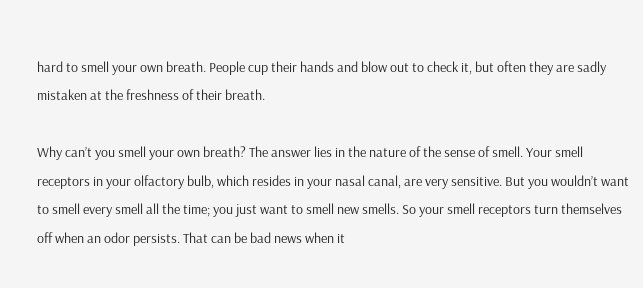hard to smell your own breath. People cup their hands and blow out to check it, but often they are sadly mistaken at the freshness of their breath.

Why can’t you smell your own breath? The answer lies in the nature of the sense of smell. Your smell receptors in your olfactory bulb, which resides in your nasal canal, are very sensitive. But you wouldn’t want to smell every smell all the time; you just want to smell new smells. So your smell receptors turn themselves off when an odor persists. That can be bad news when it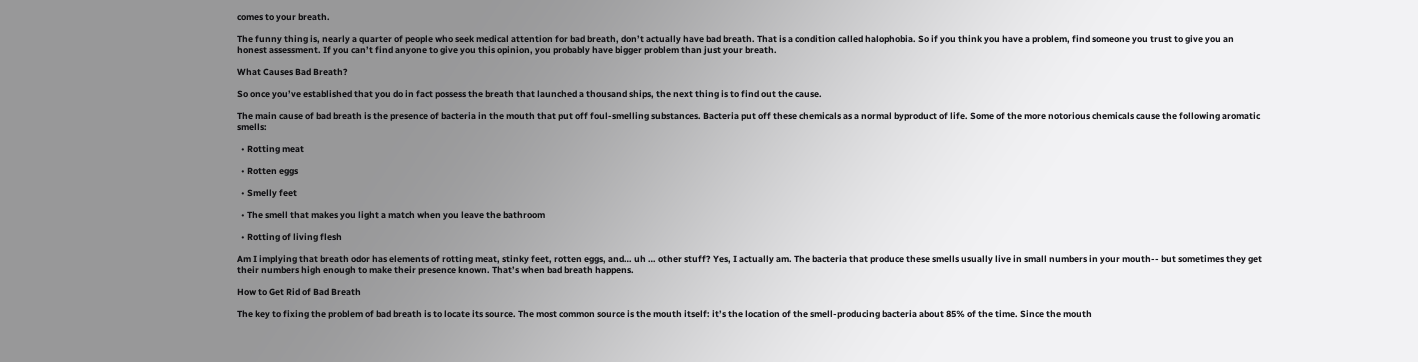comes to your breath.

The funny thing is, nearly a quarter of people who seek medical attention for bad breath, don’t actually have bad breath. That is a condition called halophobia. So if you think you have a problem, find someone you trust to give you an honest assessment. If you can’t find anyone to give you this opinion, you probably have bigger problem than just your breath.

What Causes Bad Breath?

So once you’ve established that you do in fact possess the breath that launched a thousand ships, the next thing is to find out the cause.

The main cause of bad breath is the presence of bacteria in the mouth that put off foul-smelling substances. Bacteria put off these chemicals as a normal byproduct of life. Some of the more notorious chemicals cause the following aromatic smells:

  • Rotting meat

  • Rotten eggs

  • Smelly feet

  • The smell that makes you light a match when you leave the bathroom

  • Rotting of living flesh

Am I implying that breath odor has elements of rotting meat, stinky feet, rotten eggs, and… uh … other stuff? Yes, I actually am. The bacteria that produce these smells usually live in small numbers in your mouth-- but sometimes they get their numbers high enough to make their presence known. That’s when bad breath happens.

How to Get Rid of Bad Breath

The key to fixing the problem of bad breath is to locate its source. The most common source is the mouth itself: it’s the location of the smell-producing bacteria about 85% of the time. Since the mouth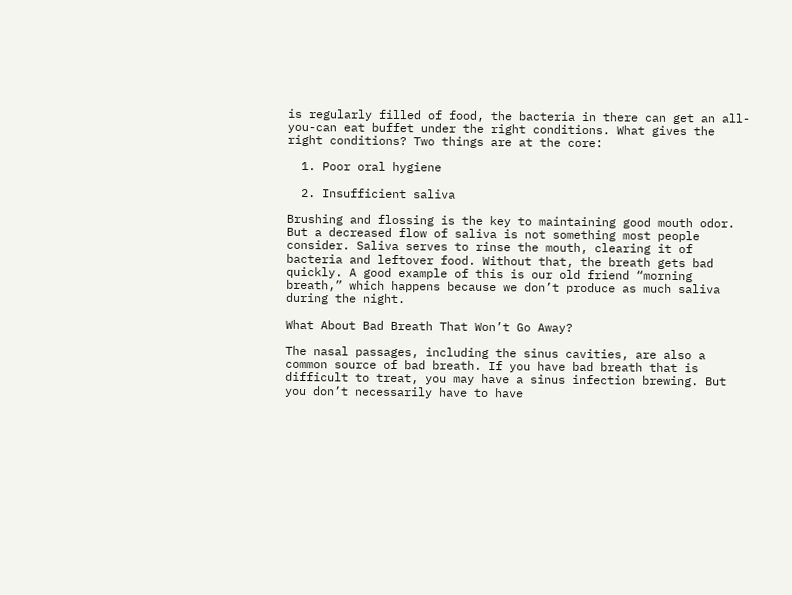is regularly filled of food, the bacteria in there can get an all-you-can eat buffet under the right conditions. What gives the right conditions? Two things are at the core:

  1. Poor oral hygiene

  2. Insufficient saliva

Brushing and flossing is the key to maintaining good mouth odor. But a decreased flow of saliva is not something most people consider. Saliva serves to rinse the mouth, clearing it of bacteria and leftover food. Without that, the breath gets bad quickly. A good example of this is our old friend “morning breath,” which happens because we don’t produce as much saliva during the night.

What About Bad Breath That Won’t Go Away?

The nasal passages, including the sinus cavities, are also a common source of bad breath. If you have bad breath that is difficult to treat, you may have a sinus infection brewing. But you don’t necessarily have to have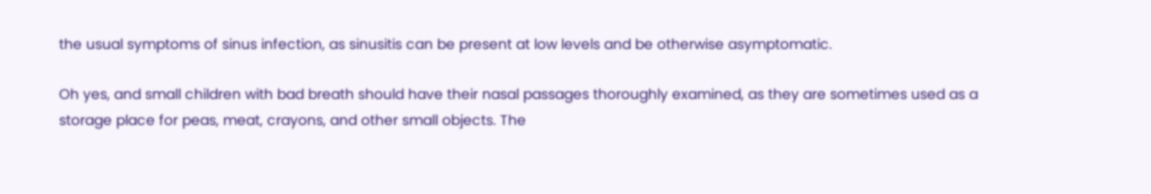the usual symptoms of sinus infection, as sinusitis can be present at low levels and be otherwise asymptomatic.

Oh yes, and small children with bad breath should have their nasal passages thoroughly examined, as they are sometimes used as a storage place for peas, meat, crayons, and other small objects. The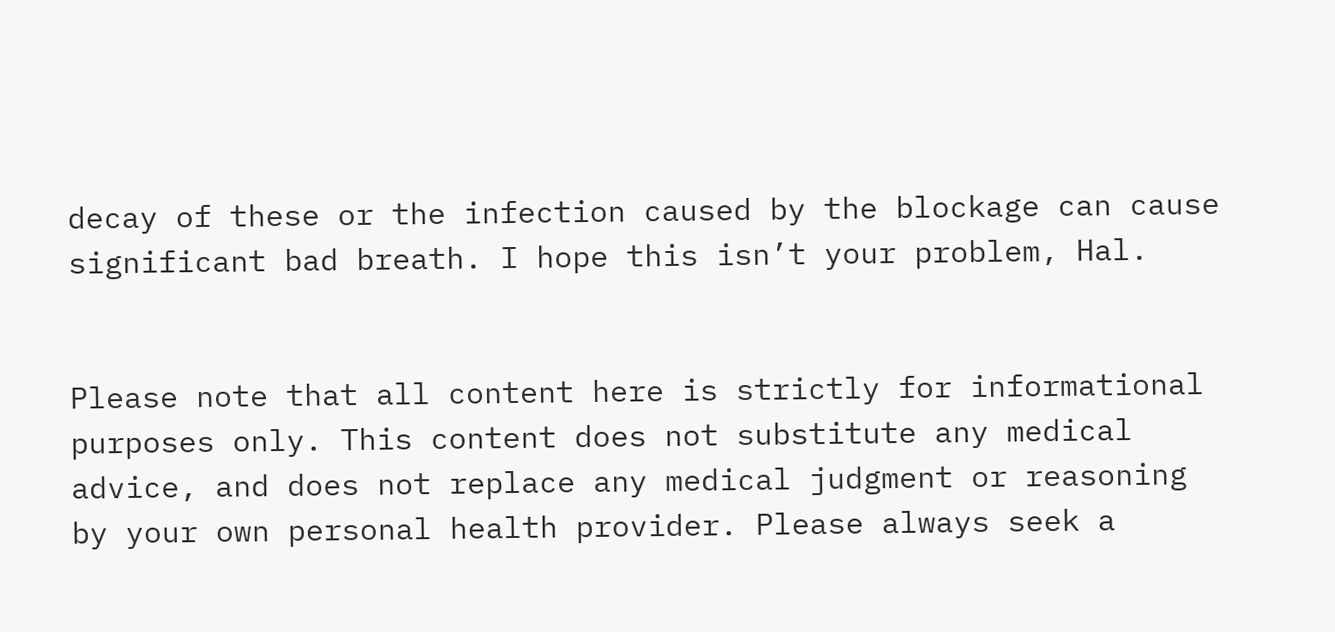decay of these or the infection caused by the blockage can cause significant bad breath. I hope this isn’t your problem, Hal.


Please note that all content here is strictly for informational purposes only. This content does not substitute any medical advice, and does not replace any medical judgment or reasoning by your own personal health provider. Please always seek a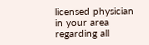licensed physician in your area regarding all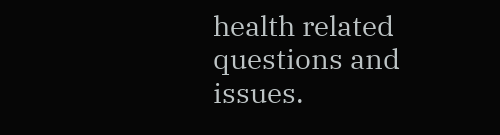health related questions and issues.